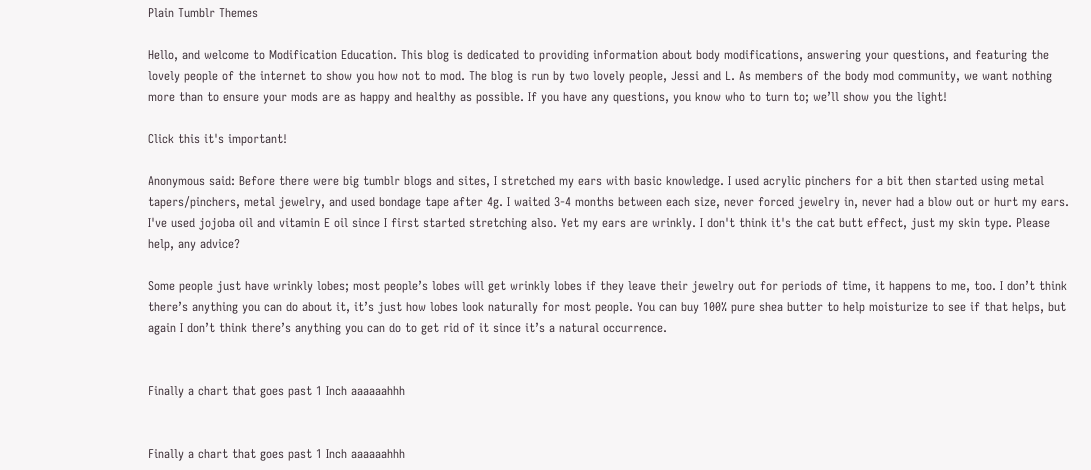Plain Tumblr Themes

Hello, and welcome to Modification Education. This blog is dedicated to providing information about body modifications, answering your questions, and featuring the lovely people of the internet to show you how not to mod. The blog is run by two lovely people, Jessi and L. As members of the body mod community, we want nothing more than to ensure your mods are as happy and healthy as possible. If you have any questions, you know who to turn to; we’ll show you the light!

Click this it's important!

Anonymous said: Before there were big tumblr blogs and sites, I stretched my ears with basic knowledge. I used acrylic pinchers for a bit then started using metal tapers/pinchers, metal jewelry, and used bondage tape after 4g. I waited 3-4 months between each size, never forced jewelry in, never had a blow out or hurt my ears. I've used jojoba oil and vitamin E oil since I first started stretching also. Yet my ears are wrinkly. I don't think it's the cat butt effect, just my skin type. Please help, any advice?

Some people just have wrinkly lobes; most people’s lobes will get wrinkly lobes if they leave their jewelry out for periods of time, it happens to me, too. I don’t think there’s anything you can do about it, it’s just how lobes look naturally for most people. You can buy 100% pure shea butter to help moisturize to see if that helps, but again I don’t think there’s anything you can do to get rid of it since it’s a natural occurrence.


Finally a chart that goes past 1 Inch aaaaaahhh


Finally a chart that goes past 1 Inch aaaaaahhh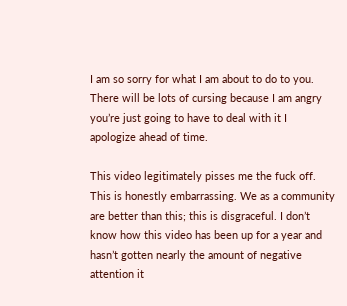I am so sorry for what I am about to do to you. There will be lots of cursing because I am angry you’re just going to have to deal with it I apologize ahead of time.

This video legitimately pisses me the fuck off. This is honestly embarrassing. We as a community are better than this; this is disgraceful. I don’t know how this video has been up for a year and hasn’t gotten nearly the amount of negative attention it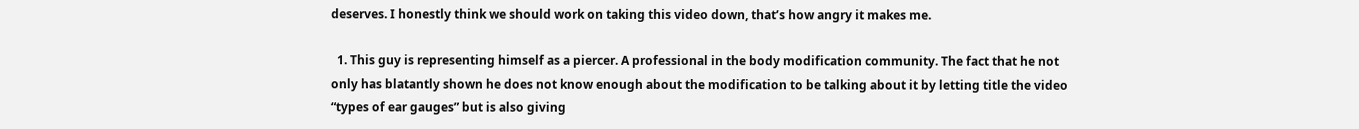deserves. I honestly think we should work on taking this video down, that’s how angry it makes me.

  1. This guy is representing himself as a piercer. A professional in the body modification community. The fact that he not only has blatantly shown he does not know enough about the modification to be talking about it by letting title the video “types of ear gauges” but is also giving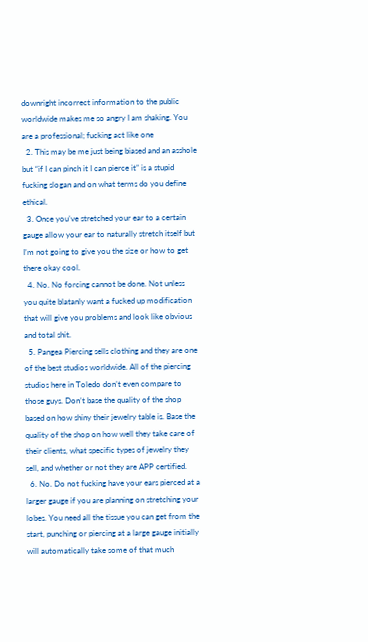downright incorrect information to the public worldwide makes me so angry I am shaking. You are a professional; fucking act like one
  2. This may be me just being biased and an asshole but “if I can pinch it I can pierce it” is a stupid fucking slogan and on what terms do you define ethical.
  3. Once you’ve stretched your ear to a certain gauge allow your ear to naturally stretch itself but I’m not going to give you the size or how to get there okay cool.
  4. No. No forcing cannot be done. Not unless you quite blatanly want a fucked up modification that will give you problems and look like obvious and total shit.
  5. Pangea Piercing sells clothing and they are one of the best studios worldwide. All of the piercing studios here in Toledo don’t even compare to those guys. Don’t base the quality of the shop based on how shiny their jewelry table is. Base the quality of the shop on how well they take care of their clients, what specific types of jewelry they sell, and whether or not they are APP certified.
  6. No. Do not fucking have your ears pierced at a larger gauge if you are planning on stretching your lobes. You need all the tissue you can get from the start, punching or piercing at a large gauge initially will automatically take some of that much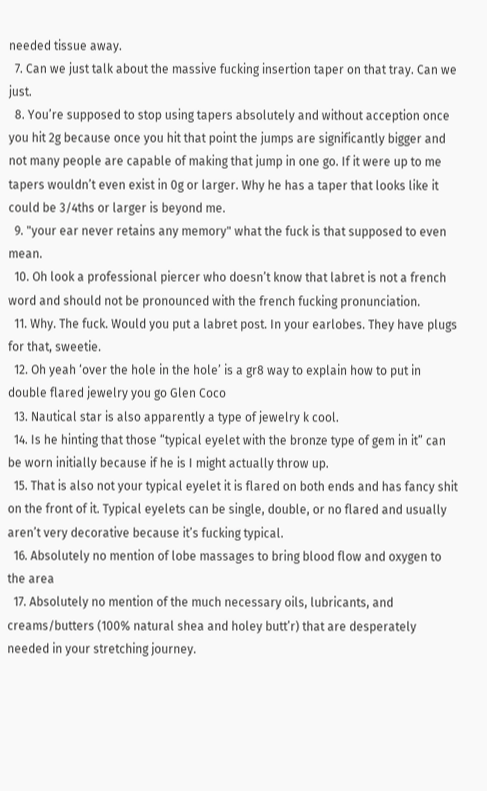needed tissue away.
  7. Can we just talk about the massive fucking insertion taper on that tray. Can we just.
  8. You’re supposed to stop using tapers absolutely and without acception once you hit 2g because once you hit that point the jumps are significantly bigger and not many people are capable of making that jump in one go. If it were up to me tapers wouldn’t even exist in 0g or larger. Why he has a taper that looks like it could be 3/4ths or larger is beyond me.
  9. "your ear never retains any memory" what the fuck is that supposed to even mean.
  10. Oh look a professional piercer who doesn’t know that labret is not a french word and should not be pronounced with the french fucking pronunciation.
  11. Why. The fuck. Would you put a labret post. In your earlobes. They have plugs for that, sweetie.
  12. Oh yeah ‘over the hole in the hole’ is a gr8 way to explain how to put in double flared jewelry you go Glen Coco
  13. Nautical star is also apparently a type of jewelry k cool.
  14. Is he hinting that those “typical eyelet with the bronze type of gem in it” can be worn initially because if he is I might actually throw up.
  15. That is also not your typical eyelet it is flared on both ends and has fancy shit on the front of it. Typical eyelets can be single, double, or no flared and usually aren’t very decorative because it’s fucking typical.
  16. Absolutely no mention of lobe massages to bring blood flow and oxygen to the area
  17. Absolutely no mention of the much necessary oils, lubricants, and creams/butters (100% natural shea and holey butt’r) that are desperately needed in your stretching journey.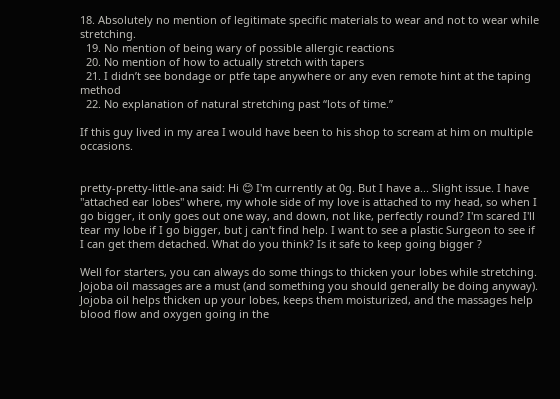18. Absolutely no mention of legitimate specific materials to wear and not to wear while stretching.
  19. No mention of being wary of possible allergic reactions
  20. No mention of how to actually stretch with tapers
  21. I didn’t see bondage or ptfe tape anywhere or any even remote hint at the taping method
  22. No explanation of natural stretching past “lots of time.”

If this guy lived in my area I would have been to his shop to scream at him on multiple occasions.


pretty-pretty-little-ana said: Hi 😊 I'm currently at 0g. But I have a... Slight issue. I have "attached ear lobes" where, my whole side of my love is attached to my head, so when I go bigger, it only goes out one way, and down, not like, perfectly round? I'm scared I'll tear my lobe if I go bigger, but j can't find help. I want to see a plastic Surgeon to see if I can get them detached. What do you think? Is it safe to keep going bigger ?

Well for starters, you can always do some things to thicken your lobes while stretching. Jojoba oil massages are a must (and something you should generally be doing anyway). Jojoba oil helps thicken up your lobes, keeps them moisturized, and the massages help blood flow and oxygen going in the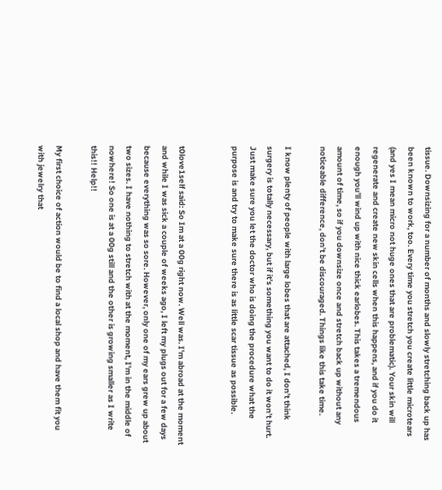tissue. Downsizing for a number of months and slowly stretching back up has been known to work, too. Every time you stretch you create little microtears (and yes I mean micro not huge ones that are problematic). Your skin will regenerate and create new skin cells when this happens, and if you do it enough you’ll wind up with nice thick earlobes. This takes a tremendous amount of time, so if you downsize once and stretch back up without any noticeable difference, don’t be discouraged. Things like this take time.

I know plenty of people with large lobes that are attached, I don’t think surgery is totally necessary, but if it’s something you want to do it won’t hurt. Just make sure you let the doctor who is doing the procedure what the purpose is and try to make sure there is as little scar tissue as possible.


t0love1self said: So Im at a 00g right now. Well was. I'm abroad at the moment and while I was sick a couple of weeks ago, I left my plugs out for a few days because everything was so sore. However, only one of my ears grew up about two sizes. I have nothing to stretch with at the moment, I'm in the middle of nowhere! So one is at a 00g still and the other is growing smaller as I write this!! Help!!

My first choice of action would be to find a local shop and have them fit you with jewelry that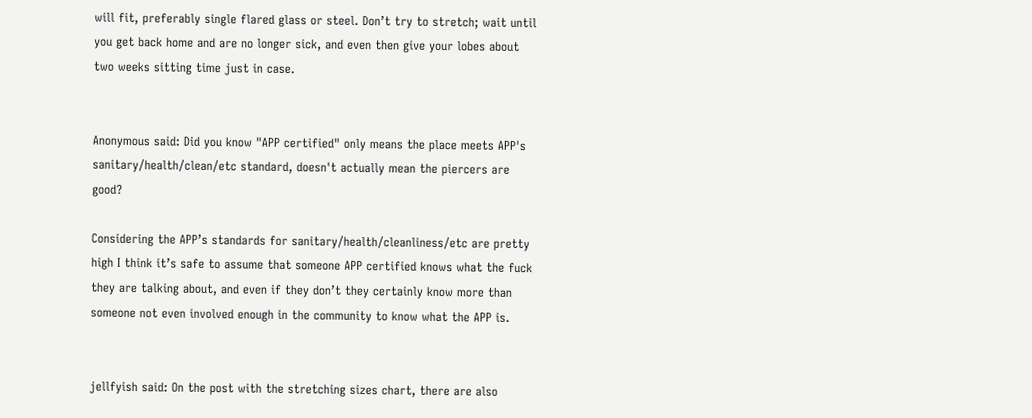will fit, preferably single flared glass or steel. Don’t try to stretch; wait until you get back home and are no longer sick, and even then give your lobes about two weeks sitting time just in case.


Anonymous said: Did you know "APP certified" only means the place meets APP's sanitary/health/clean/etc standard, doesn't actually mean the piercers are good?

Considering the APP’s standards for sanitary/health/cleanliness/etc are pretty high I think it’s safe to assume that someone APP certified knows what the fuck they are talking about, and even if they don’t they certainly know more than someone not even involved enough in the community to know what the APP is.


jellfyish said: On the post with the stretching sizes chart, there are also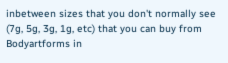inbetween sizes that you don't normally see (7g, 5g, 3g, 1g, etc) that you can buy from Bodyartforms in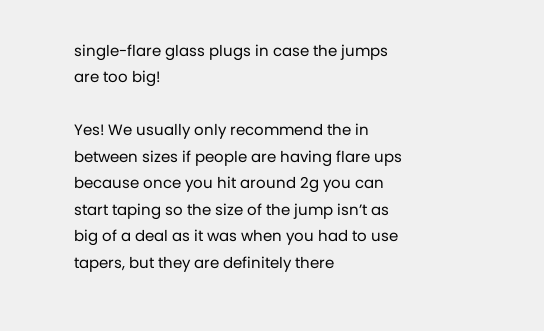single-flare glass plugs in case the jumps are too big!

Yes! We usually only recommend the in between sizes if people are having flare ups because once you hit around 2g you can start taping so the size of the jump isn’t as big of a deal as it was when you had to use tapers, but they are definitely there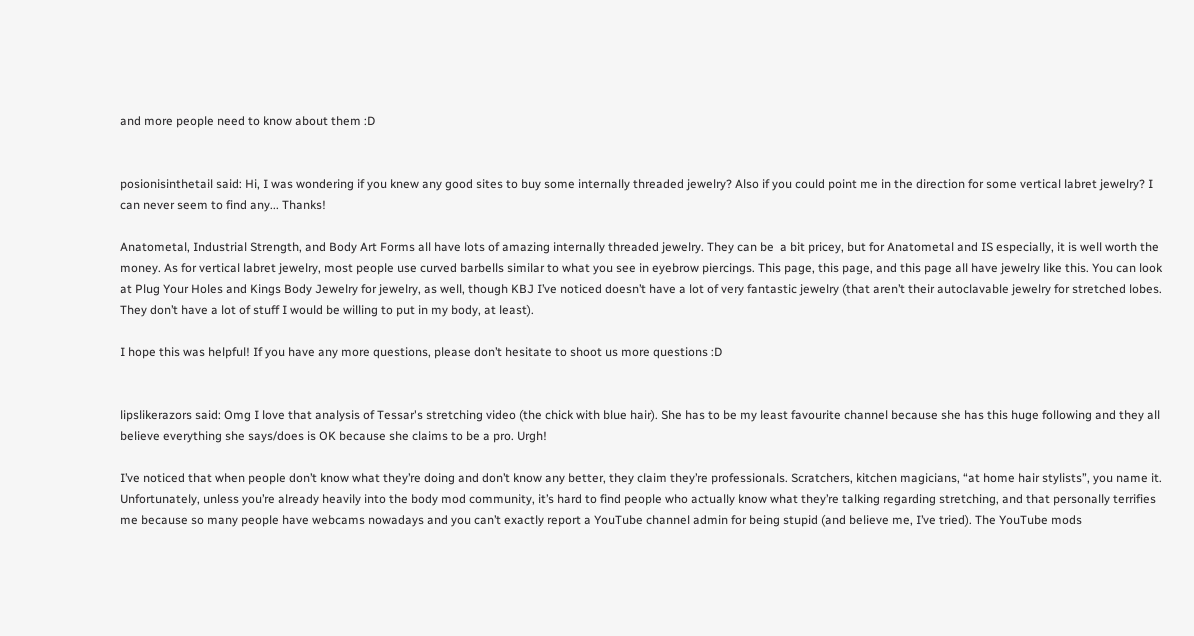and more people need to know about them :D


posionisinthetail said: Hi, I was wondering if you knew any good sites to buy some internally threaded jewelry? Also if you could point me in the direction for some vertical labret jewelry? I can never seem to find any... Thanks!

Anatometal, Industrial Strength, and Body Art Forms all have lots of amazing internally threaded jewelry. They can be  a bit pricey, but for Anatometal and IS especially, it is well worth the money. As for vertical labret jewelry, most people use curved barbells similar to what you see in eyebrow piercings. This page, this page, and this page all have jewelry like this. You can look at Plug Your Holes and Kings Body Jewelry for jewelry, as well, though KBJ I’ve noticed doesn’t have a lot of very fantastic jewelry (that aren’t their autoclavable jewelry for stretched lobes. They don’t have a lot of stuff I would be willing to put in my body, at least).

I hope this was helpful! If you have any more questions, please don’t hesitate to shoot us more questions :D


lipslikerazors said: Omg I love that analysis of Tessar's stretching video (the chick with blue hair). She has to be my least favourite channel because she has this huge following and they all believe everything she says/does is OK because she claims to be a pro. Urgh!

I’ve noticed that when people don’t know what they’re doing and don’t know any better, they claim they’re professionals. Scratchers, kitchen magicians, “at home hair stylists”, you name it. Unfortunately, unless you’re already heavily into the body mod community, it’s hard to find people who actually know what they’re talking regarding stretching, and that personally terrifies me because so many people have webcams nowadays and you can’t exactly report a YouTube channel admin for being stupid (and believe me, I’ve tried). The YouTube mods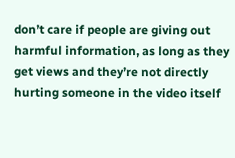don’t care if people are giving out harmful information, as long as they get views and they’re not directly hurting someone in the video itself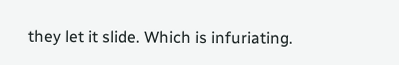they let it slide. Which is infuriating.